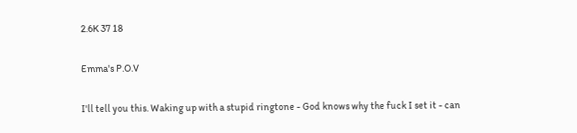2.6K 37 18

Emma's P.O.V

I'll tell you this. Waking up with a stupid ringtone - God knows why the fuck I set it - can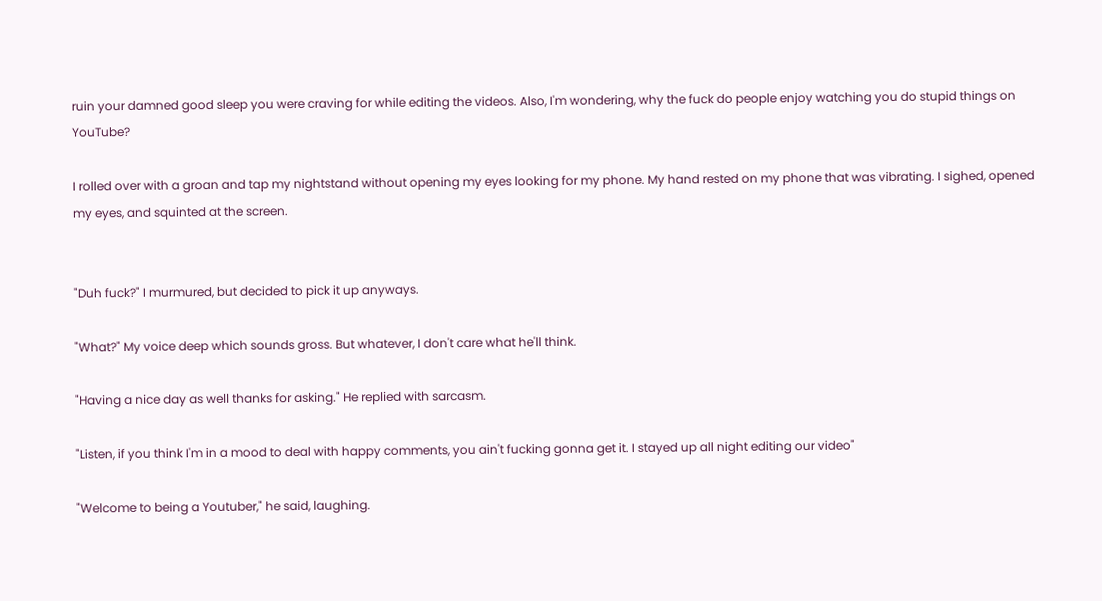ruin your damned good sleep you were craving for while editing the videos. Also, I'm wondering, why the fuck do people enjoy watching you do stupid things on YouTube?

I rolled over with a groan and tap my nightstand without opening my eyes looking for my phone. My hand rested on my phone that was vibrating. I sighed, opened my eyes, and squinted at the screen.


"Duh fuck?" I murmured, but decided to pick it up anyways.

"What?" My voice deep which sounds gross. But whatever, I don't care what he'll think.

"Having a nice day as well thanks for asking." He replied with sarcasm.

"Listen, if you think I'm in a mood to deal with happy comments, you ain't fucking gonna get it. I stayed up all night editing our video"

"Welcome to being a Youtuber," he said, laughing.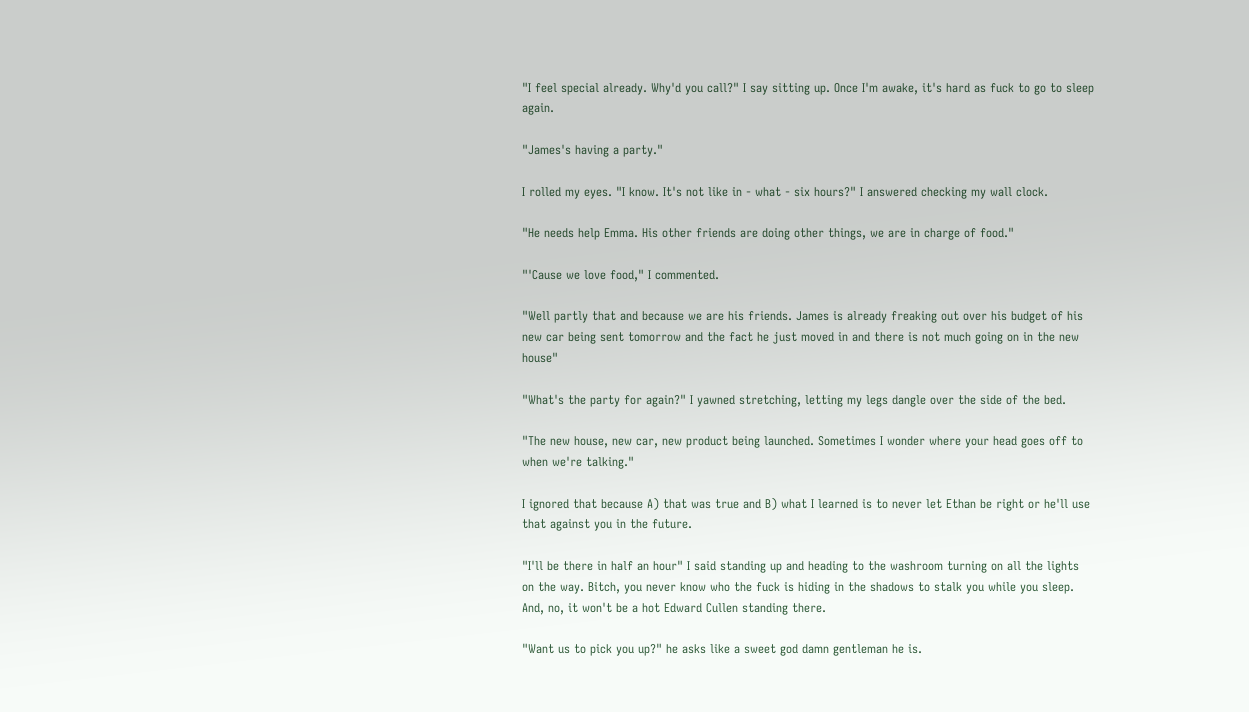"I feel special already. Why'd you call?" I say sitting up. Once I'm awake, it's hard as fuck to go to sleep again.

"James's having a party."

I rolled my eyes. "I know. It's not like in - what - six hours?" I answered checking my wall clock.

"He needs help Emma. His other friends are doing other things, we are in charge of food."

"'Cause we love food," I commented.

"Well partly that and because we are his friends. James is already freaking out over his budget of his new car being sent tomorrow and the fact he just moved in and there is not much going on in the new house"

"What's the party for again?" I yawned stretching, letting my legs dangle over the side of the bed.

"The new house, new car, new product being launched. Sometimes I wonder where your head goes off to when we're talking."

I ignored that because A) that was true and B) what I learned is to never let Ethan be right or he'll use that against you in the future.

"I'll be there in half an hour" I said standing up and heading to the washroom turning on all the lights on the way. Bitch, you never know who the fuck is hiding in the shadows to stalk you while you sleep. And, no, it won't be a hot Edward Cullen standing there.

"Want us to pick you up?" he asks like a sweet god damn gentleman he is.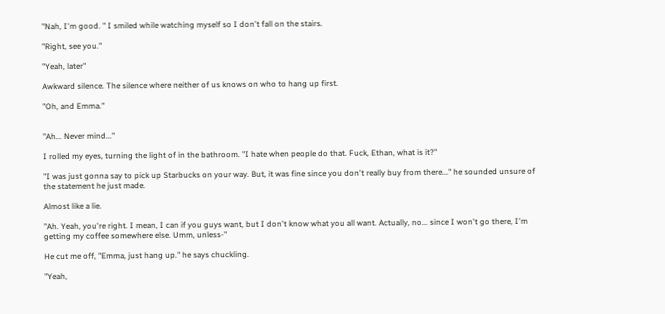"Nah, I'm good. " I smiled while watching myself so I don't fall on the stairs.

"Right, see you."

"Yeah, later"

Awkward silence. The silence where neither of us knows on who to hang up first.

"Oh, and Emma."


"Ah... Never mind..."

I rolled my eyes, turning the light of in the bathroom. "I hate when people do that. Fuck, Ethan, what is it?"

"I was just gonna say to pick up Starbucks on your way. But, it was fine since you don't really buy from there..." he sounded unsure of the statement he just made.

Almost like a lie.

"Ah. Yeah, you're right. I mean, I can if you guys want, but I don't know what you all want. Actually, no... since I won't go there, I'm getting my coffee somewhere else. Umm, unless-"

He cut me off, "Emma, just hang up." he says chuckling.

"Yeah,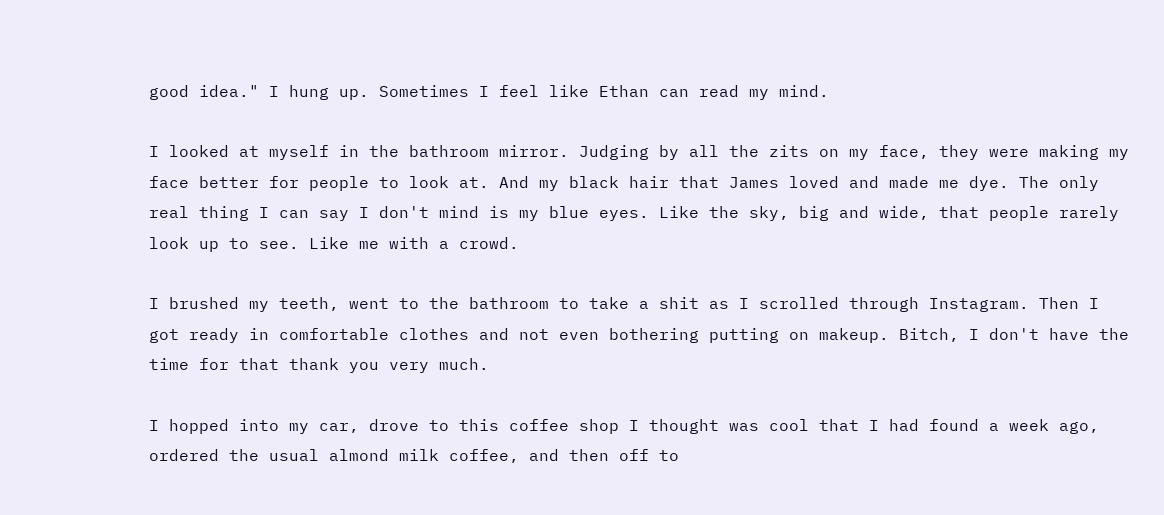good idea." I hung up. Sometimes I feel like Ethan can read my mind.

I looked at myself in the bathroom mirror. Judging by all the zits on my face, they were making my face better for people to look at. And my black hair that James loved and made me dye. The only real thing I can say I don't mind is my blue eyes. Like the sky, big and wide, that people rarely look up to see. Like me with a crowd.

I brushed my teeth, went to the bathroom to take a shit as I scrolled through Instagram. Then I got ready in comfortable clothes and not even bothering putting on makeup. Bitch, I don't have the time for that thank you very much.

I hopped into my car, drove to this coffee shop I thought was cool that I had found a week ago, ordered the usual almond milk coffee, and then off to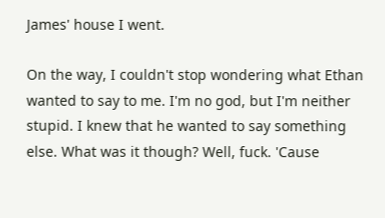James' house I went.

On the way, I couldn't stop wondering what Ethan wanted to say to me. I'm no god, but I'm neither stupid. I knew that he wanted to say something else. What was it though? Well, fuck. 'Cause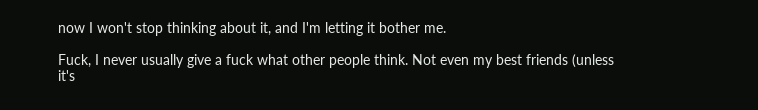now I won't stop thinking about it, and I'm letting it bother me.

Fuck, I never usually give a fuck what other people think. Not even my best friends (unless it's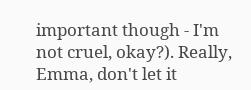important though - I'm not cruel, okay?). Really, Emma, don't let it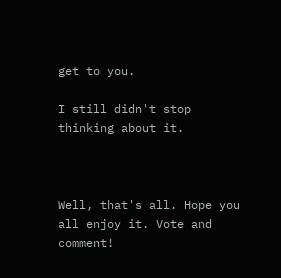get to you.

I still didn't stop thinking about it.



Well, that's all. Hope you all enjoy it. Vote and comment!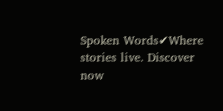Spoken Words✔Where stories live. Discover now